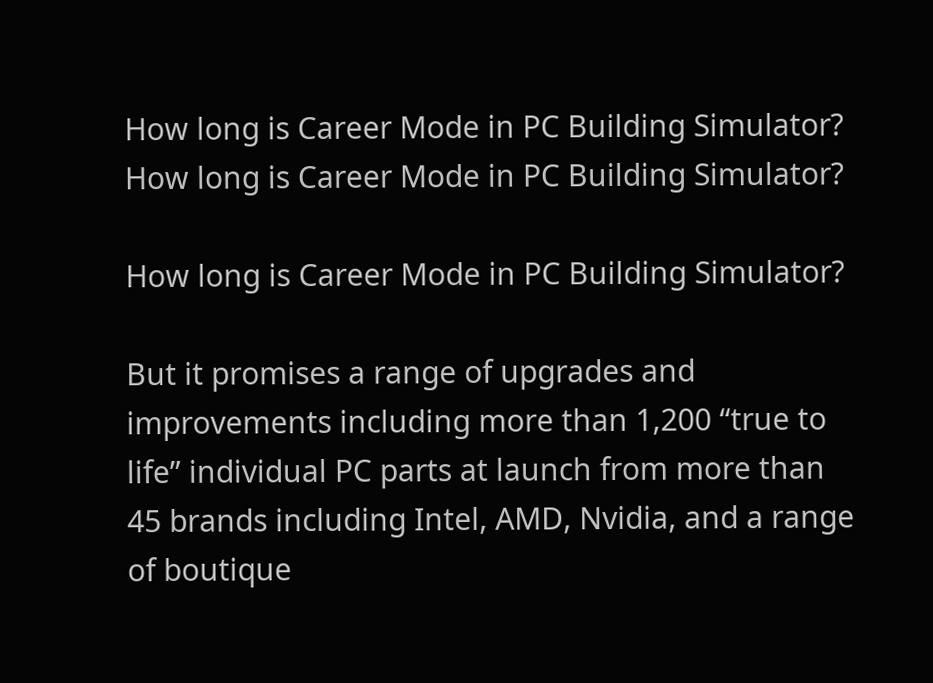How long is Career Mode in PC Building Simulator?
How long is Career Mode in PC Building Simulator?

How long is Career Mode in PC Building Simulator?

But it promises a range of upgrades and improvements including more than 1,200 “true to life” individual PC parts at launch from more than 45 brands including Intel, AMD, Nvidia, and a range of boutique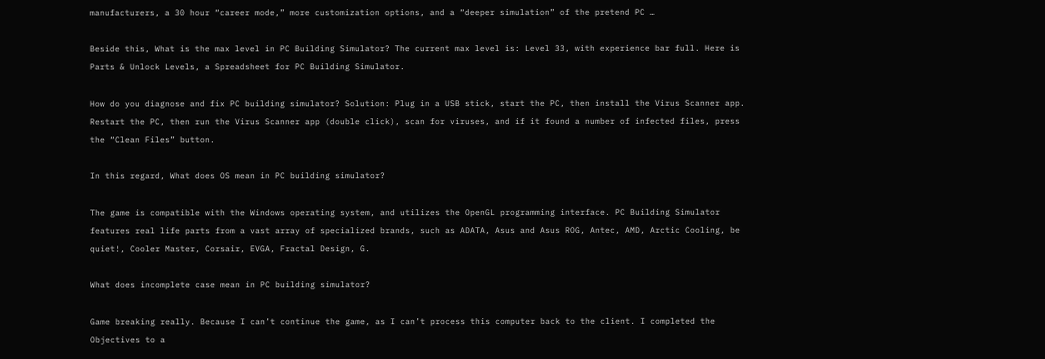manufacturers, a 30 hour “career mode,” more customization options, and a “deeper simulation” of the pretend PC …

Beside this, What is the max level in PC Building Simulator? The current max level is: Level 33, with experience bar full. Here is Parts & Unlock Levels, a Spreadsheet for PC Building Simulator.

How do you diagnose and fix PC building simulator? Solution: Plug in a USB stick, start the PC, then install the Virus Scanner app. Restart the PC, then run the Virus Scanner app (double click), scan for viruses, and if it found a number of infected files, press the “Clean Files” button.

In this regard, What does OS mean in PC building simulator?

The game is compatible with the Windows operating system, and utilizes the OpenGL programming interface. PC Building Simulator features real life parts from a vast array of specialized brands, such as ADATA, Asus and Asus ROG, Antec, AMD, Arctic Cooling, be quiet!, Cooler Master, Corsair, EVGA, Fractal Design, G.

What does incomplete case mean in PC building simulator?

Game breaking really. Because I can’t continue the game, as I can’t process this computer back to the client. I completed the Objectives to a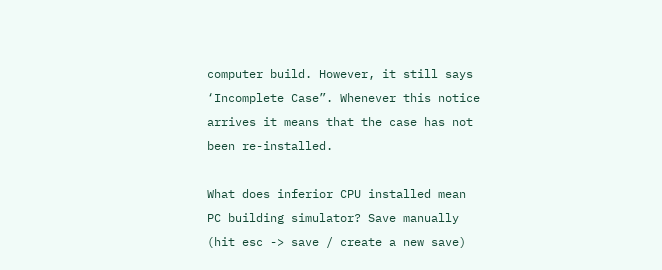computer build. However, it still says ‘Incomplete Case”. Whenever this notice arrives it means that the case has not been re-installed.

What does inferior CPU installed mean PC building simulator? Save manually (hit esc -> save / create a new save)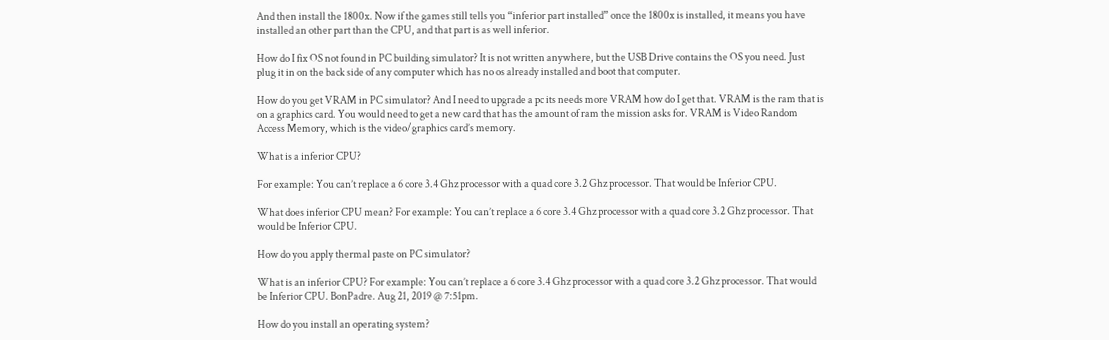And then install the 1800x. Now if the games still tells you “inferior part installed” once the 1800x is installed, it means you have installed an other part than the CPU, and that part is as well inferior.

How do I fix OS not found in PC building simulator? It is not written anywhere, but the USB Drive contains the OS you need. Just plug it in on the back side of any computer which has no os already installed and boot that computer.

How do you get VRAM in PC simulator? And I need to upgrade a pc its needs more VRAM how do I get that. VRAM is the ram that is on a graphics card. You would need to get a new card that has the amount of ram the mission asks for. VRAM is Video Random Access Memory, which is the video/graphics card’s memory.

What is a inferior CPU?

For example: You can’t replace a 6 core 3.4 Ghz processor with a quad core 3.2 Ghz processor. That would be Inferior CPU.

What does inferior CPU mean? For example: You can’t replace a 6 core 3.4 Ghz processor with a quad core 3.2 Ghz processor. That would be Inferior CPU.

How do you apply thermal paste on PC simulator?

What is an inferior CPU? For example: You can’t replace a 6 core 3.4 Ghz processor with a quad core 3.2 Ghz processor. That would be Inferior CPU. BonPadre. Aug 21, 2019 @ 7:51pm.

How do you install an operating system?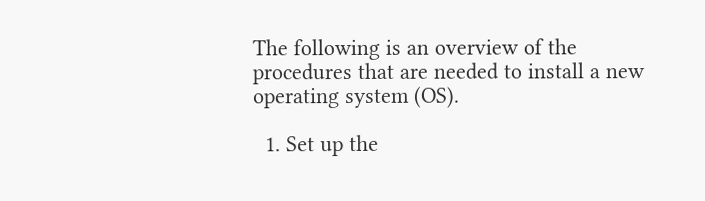The following is an overview of the procedures that are needed to install a new operating system (OS).

  1. Set up the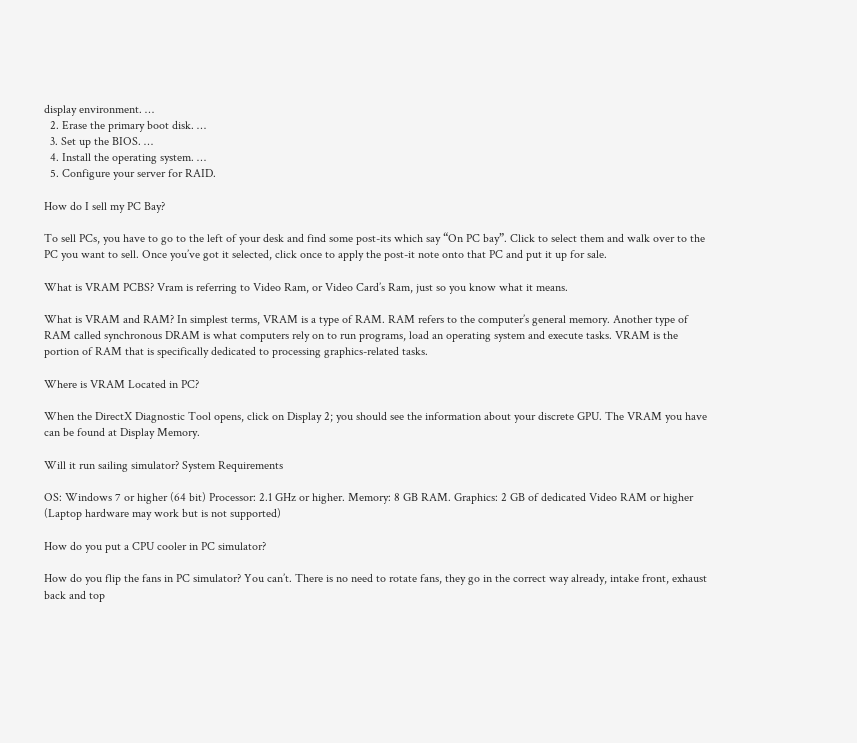display environment. …
  2. Erase the primary boot disk. …
  3. Set up the BIOS. …
  4. Install the operating system. …
  5. Configure your server for RAID.

How do I sell my PC Bay?

To sell PCs, you have to go to the left of your desk and find some post-its which say “On PC bay”. Click to select them and walk over to the PC you want to sell. Once you’ve got it selected, click once to apply the post-it note onto that PC and put it up for sale.

What is VRAM PCBS? Vram is referring to Video Ram, or Video Card’s Ram, just so you know what it means.

What is VRAM and RAM? In simplest terms, VRAM is a type of RAM. RAM refers to the computer’s general memory. Another type of RAM called synchronous DRAM is what computers rely on to run programs, load an operating system and execute tasks. VRAM is the portion of RAM that is specifically dedicated to processing graphics-related tasks.

Where is VRAM Located in PC?

When the DirectX Diagnostic Tool opens, click on Display 2; you should see the information about your discrete GPU. The VRAM you have can be found at Display Memory.

Will it run sailing simulator? System Requirements

OS: Windows 7 or higher (64 bit) Processor: 2.1 GHz or higher. Memory: 8 GB RAM. Graphics: 2 GB of dedicated Video RAM or higher (Laptop hardware may work but is not supported)

How do you put a CPU cooler in PC simulator?

How do you flip the fans in PC simulator? You can’t. There is no need to rotate fans, they go in the correct way already, intake front, exhaust back and top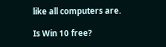like all computers are.

Is Win 10 free?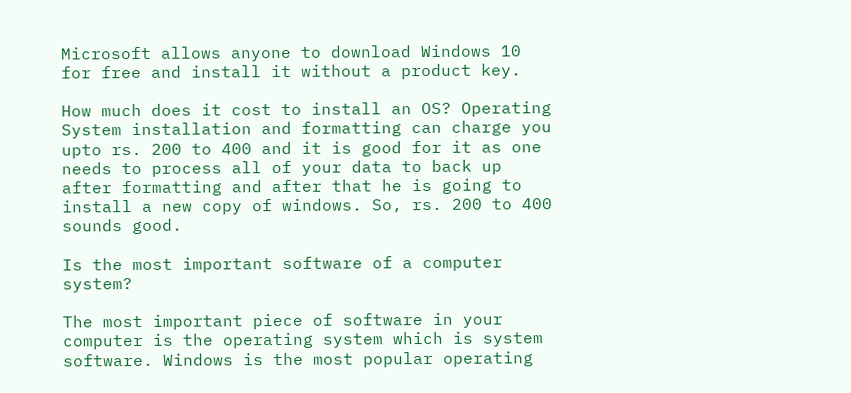Microsoft allows anyone to download Windows 10 for free and install it without a product key.

How much does it cost to install an OS? Operating System installation and formatting can charge you upto rs. 200 to 400 and it is good for it as one needs to process all of your data to back up after formatting and after that he is going to install a new copy of windows. So, rs. 200 to 400 sounds good.

Is the most important software of a computer system?

The most important piece of software in your computer is the operating system which is system software. Windows is the most popular operating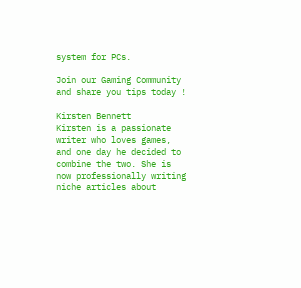system for PCs.

Join our Gaming Community and share you tips today !

Kirsten Bennett
Kirsten is a passionate writer who loves games, and one day he decided to combine the two. She is now professionally writing niche articles about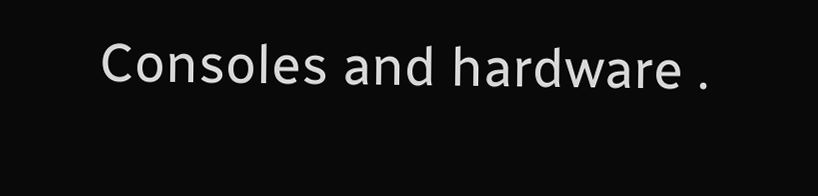Consoles and hardware .